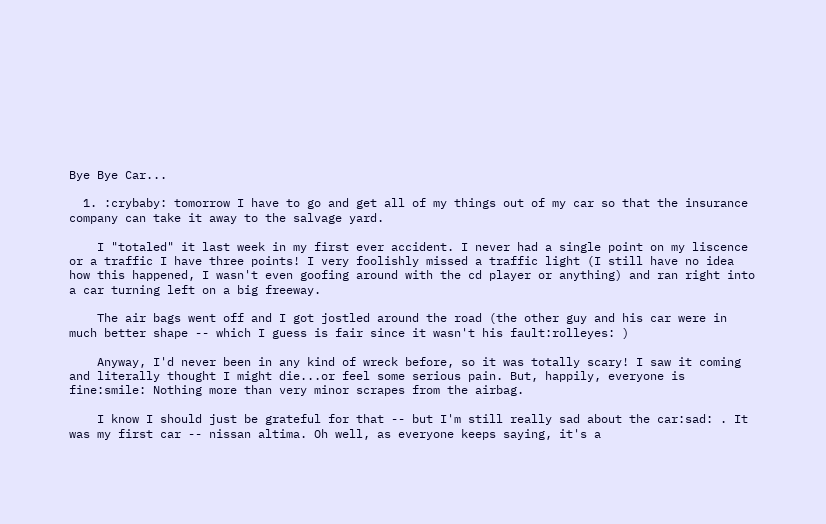Bye Bye Car...

  1. :crybaby: tomorrow I have to go and get all of my things out of my car so that the insurance company can take it away to the salvage yard.

    I "totaled" it last week in my first ever accident. I never had a single point on my liscence or a traffic I have three points! I very foolishly missed a traffic light (I still have no idea how this happened, I wasn't even goofing around with the cd player or anything) and ran right into a car turning left on a big freeway.

    The air bags went off and I got jostled around the road (the other guy and his car were in much better shape -- which I guess is fair since it wasn't his fault:rolleyes: )

    Anyway, I'd never been in any kind of wreck before, so it was totally scary! I saw it coming and literally thought I might die...or feel some serious pain. But, happily, everyone is fine:smile: Nothing more than very minor scrapes from the airbag.

    I know I should just be grateful for that -- but I'm still really sad about the car:sad: . It was my first car -- nissan altima. Oh well, as everyone keeps saying, it's a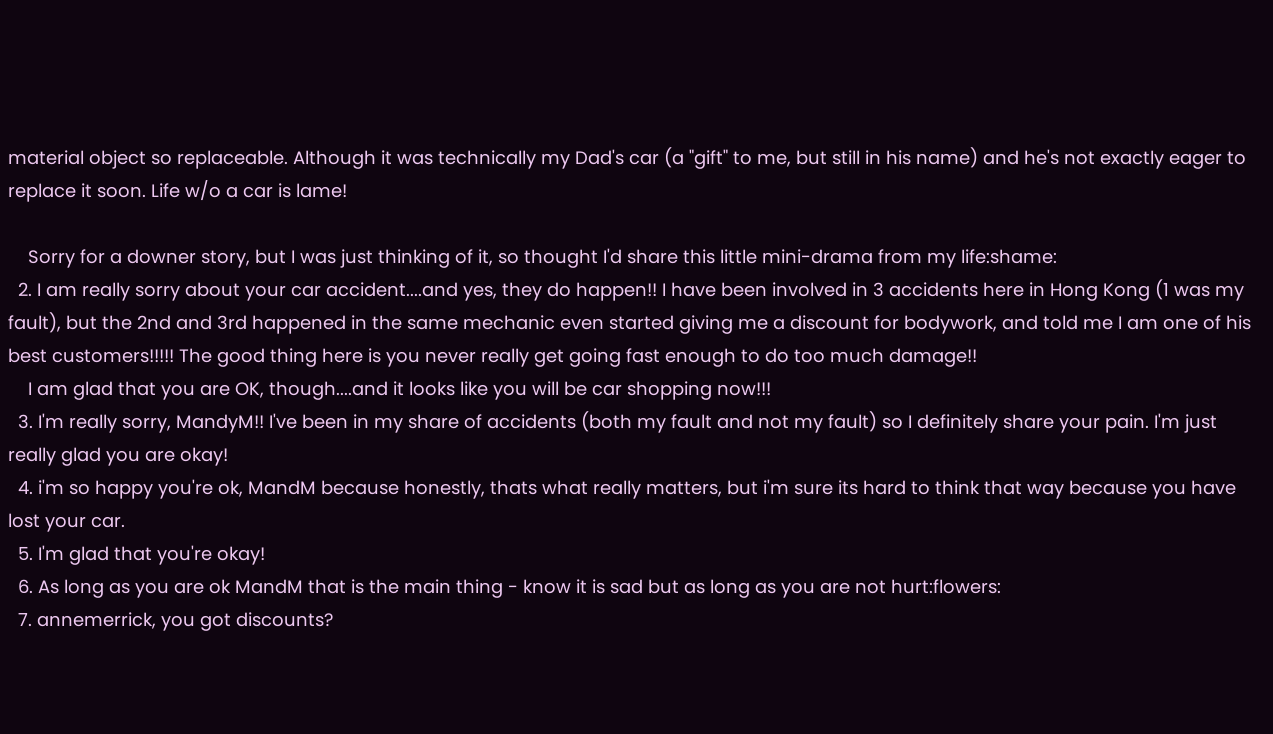material object so replaceable. Although it was technically my Dad's car (a "gift" to me, but still in his name) and he's not exactly eager to replace it soon. Life w/o a car is lame!

    Sorry for a downer story, but I was just thinking of it, so thought I'd share this little mini-drama from my life:shame:
  2. I am really sorry about your car accident....and yes, they do happen!! I have been involved in 3 accidents here in Hong Kong (1 was my fault), but the 2nd and 3rd happened in the same mechanic even started giving me a discount for bodywork, and told me I am one of his best customers!!!!! The good thing here is you never really get going fast enough to do too much damage!!
    I am glad that you are OK, though....and it looks like you will be car shopping now!!!
  3. I'm really sorry, MandyM!! I've been in my share of accidents (both my fault and not my fault) so I definitely share your pain. I'm just really glad you are okay!
  4. i'm so happy you're ok, MandM because honestly, thats what really matters, but i'm sure its hard to think that way because you have lost your car.
  5. I'm glad that you're okay!
  6. As long as you are ok MandM that is the main thing - know it is sad but as long as you are not hurt:flowers:
  7. annemerrick, you got discounts?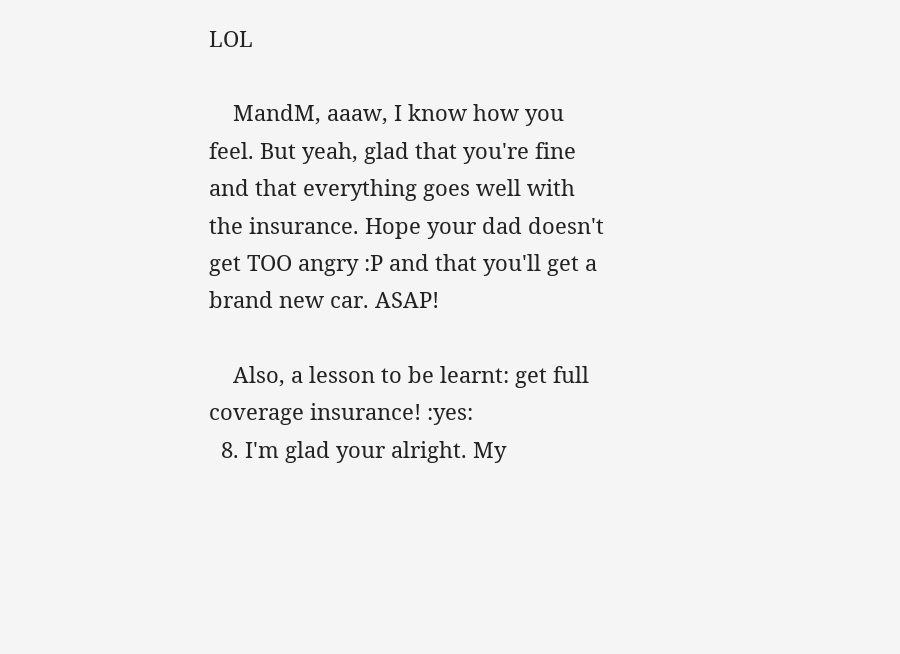LOL

    MandM, aaaw, I know how you feel. But yeah, glad that you're fine and that everything goes well with the insurance. Hope your dad doesn't get TOO angry :P and that you'll get a brand new car. ASAP!

    Also, a lesson to be learnt: get full coverage insurance! :yes:
  8. I'm glad your alright. My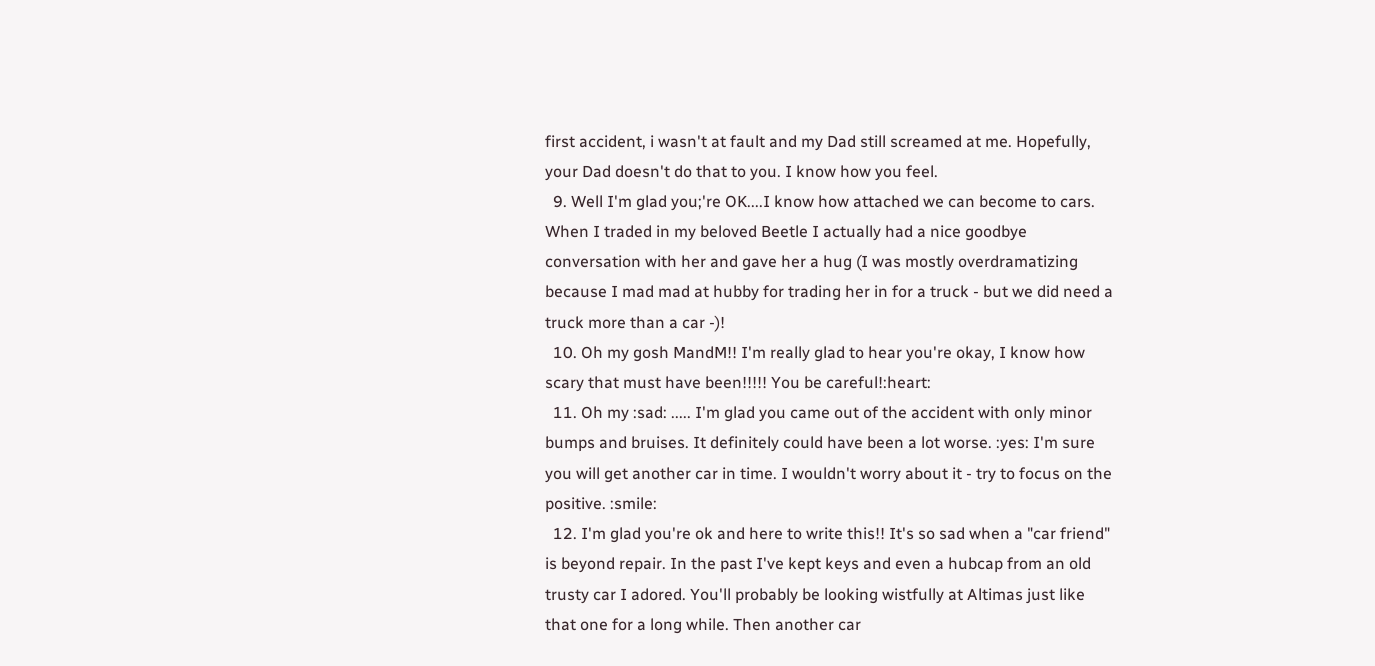first accident, i wasn't at fault and my Dad still screamed at me. Hopefully, your Dad doesn't do that to you. I know how you feel.
  9. Well I'm glad you;'re OK....I know how attached we can become to cars. When I traded in my beloved Beetle I actually had a nice goodbye conversation with her and gave her a hug (I was mostly overdramatizing because I mad mad at hubby for trading her in for a truck - but we did need a truck more than a car -)!
  10. Oh my gosh MandM!! I'm really glad to hear you're okay, I know how scary that must have been!!!!! You be careful!:heart:
  11. Oh my :sad: ..... I'm glad you came out of the accident with only minor bumps and bruises. It definitely could have been a lot worse. :yes: I'm sure you will get another car in time. I wouldn't worry about it - try to focus on the positive. :smile:
  12. I'm glad you're ok and here to write this!! It's so sad when a "car friend" is beyond repair. In the past I've kept keys and even a hubcap from an old trusty car I adored. You'll probably be looking wistfully at Altimas just like that one for a long while. Then another car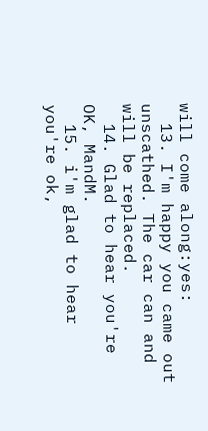will come along:yes:
  13. I'm happy you came out unscathed. The car can and will be replaced.
  14. Glad to hear you're OK, MandM.
  15. i'm glad to hear you're ok,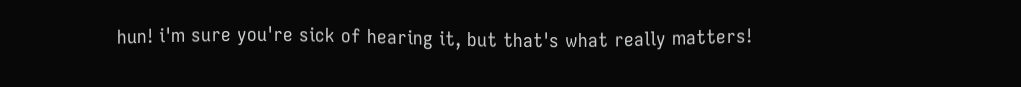hun! i'm sure you're sick of hearing it, but that's what really matters!